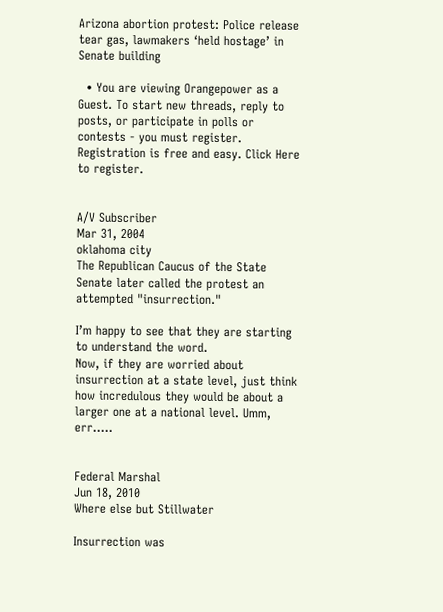Arizona abortion protest: Police release tear gas, lawmakers ‘held hostage’ in Senate building

  • You are viewing Orangepower as a Guest. To start new threads, reply to posts, or participate in polls or contests - you must register. Registration is free and easy. Click Here to register.


A/V Subscriber
Mar 31, 2004
oklahoma city
The Republican Caucus of the State Senate later called the protest an attempted "insurrection."

I’m happy to see that they are starting to understand the word.
Now, if they are worried about insurrection at a state level, just think how incredulous they would be about a larger one at a national level. Umm, err…..


Federal Marshal
Jun 18, 2010
Where else but Stillwater

Insurrection was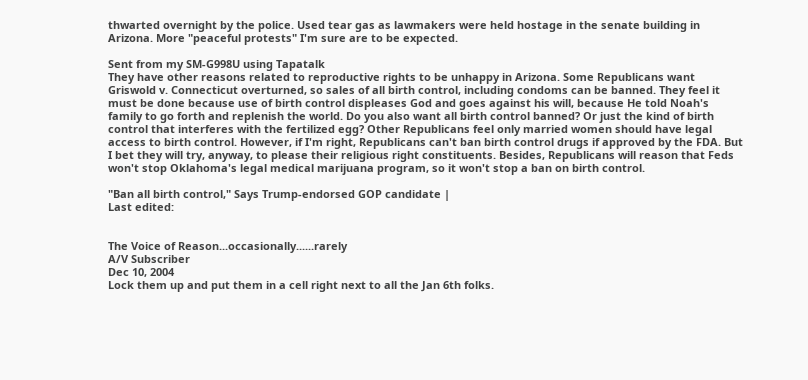thwarted overnight by the police. Used tear gas as lawmakers were held hostage in the senate building in Arizona. More "peaceful protests" I'm sure are to be expected.

Sent from my SM-G998U using Tapatalk
They have other reasons related to reproductive rights to be unhappy in Arizona. Some Republicans want Griswold v. Connecticut overturned, so sales of all birth control, including condoms can be banned. They feel it must be done because use of birth control displeases God and goes against his will, because He told Noah's family to go forth and replenish the world. Do you also want all birth control banned? Or just the kind of birth control that interferes with the fertilized egg? Other Republicans feel only married women should have legal access to birth control. However, if I'm right, Republicans can't ban birth control drugs if approved by the FDA. But I bet they will try, anyway, to please their religious right constituents. Besides, Republicans will reason that Feds won't stop Oklahoma's legal medical marijuana program, so it won't stop a ban on birth control.

"Ban all birth control," Says Trump-endorsed GOP candidate |
Last edited:


The Voice of Reason...occasionally......rarely
A/V Subscriber
Dec 10, 2004
Lock them up and put them in a cell right next to all the Jan 6th folks.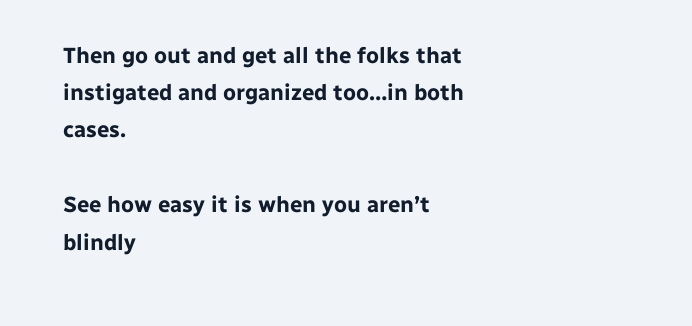Then go out and get all the folks that instigated and organized too…in both cases.

See how easy it is when you aren’t blindly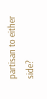partisan to either side?